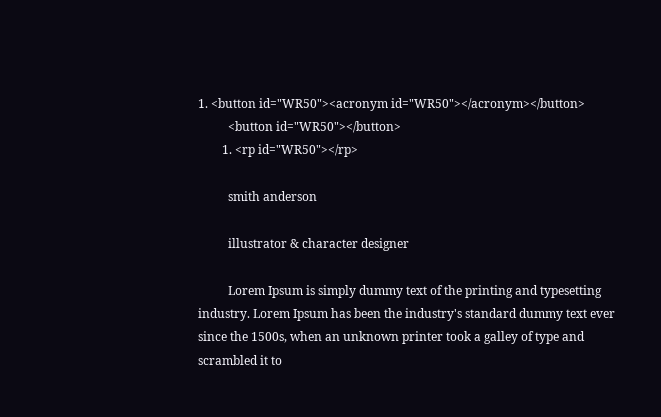1. <button id="WR50"><acronym id="WR50"></acronym></button>
          <button id="WR50"></button>
        1. <rp id="WR50"></rp>

          smith anderson

          illustrator & character designer

          Lorem Ipsum is simply dummy text of the printing and typesetting industry. Lorem Ipsum has been the industry's standard dummy text ever since the 1500s, when an unknown printer took a galley of type and scrambled it to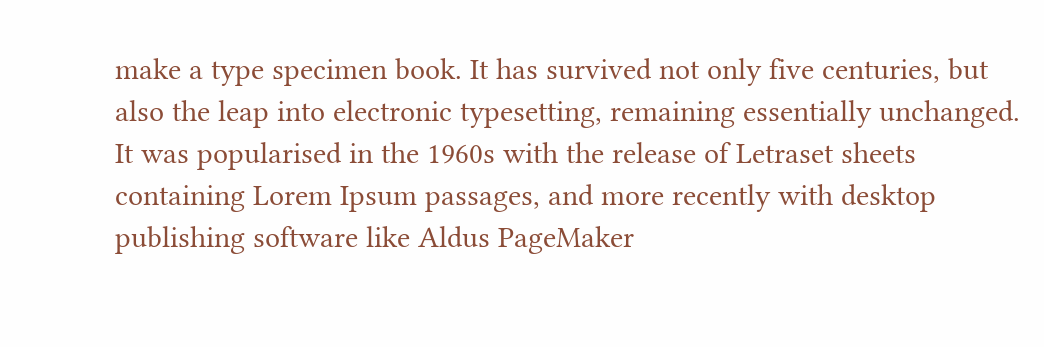make a type specimen book. It has survived not only five centuries, but also the leap into electronic typesetting, remaining essentially unchanged. It was popularised in the 1960s with the release of Letraset sheets containing Lorem Ipsum passages, and more recently with desktop publishing software like Aldus PageMaker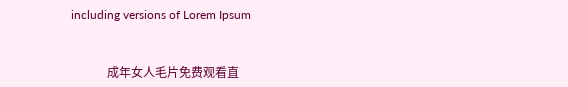including versions of Lorem Ipsum


            成年女人毛片免费观看直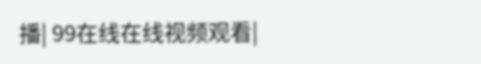播| 99在线在线视频观看|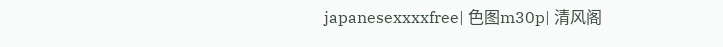japanesexxxxfree| 色图m30p| 清风阁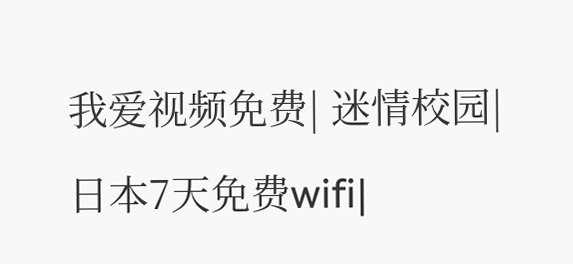我爱视频免费| 迷情校园| 日本7天免费wifi|